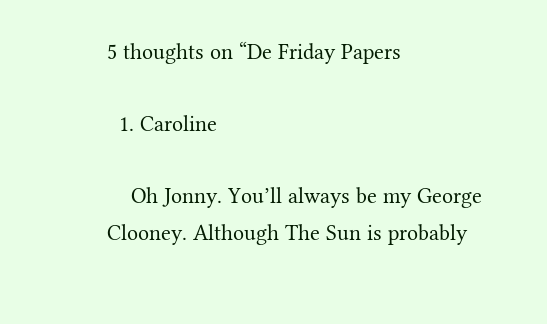5 thoughts on “De Friday Papers

  1. Caroline

    Oh Jonny. You’ll always be my George Clooney. Although The Sun is probably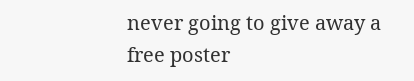never going to give away a free poster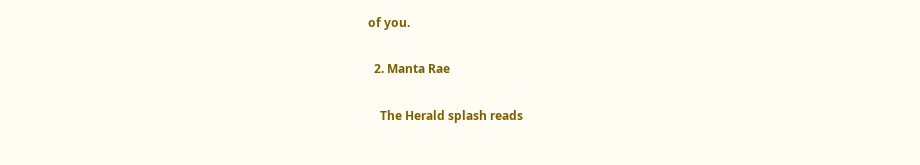of you.

  2. Manta Rae

    The Herald splash reads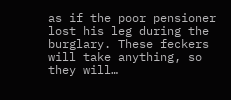as if the poor pensioner lost his leg during the burglary. These feckers will take anything, so they will…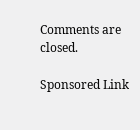Comments are closed.

Sponsored Link